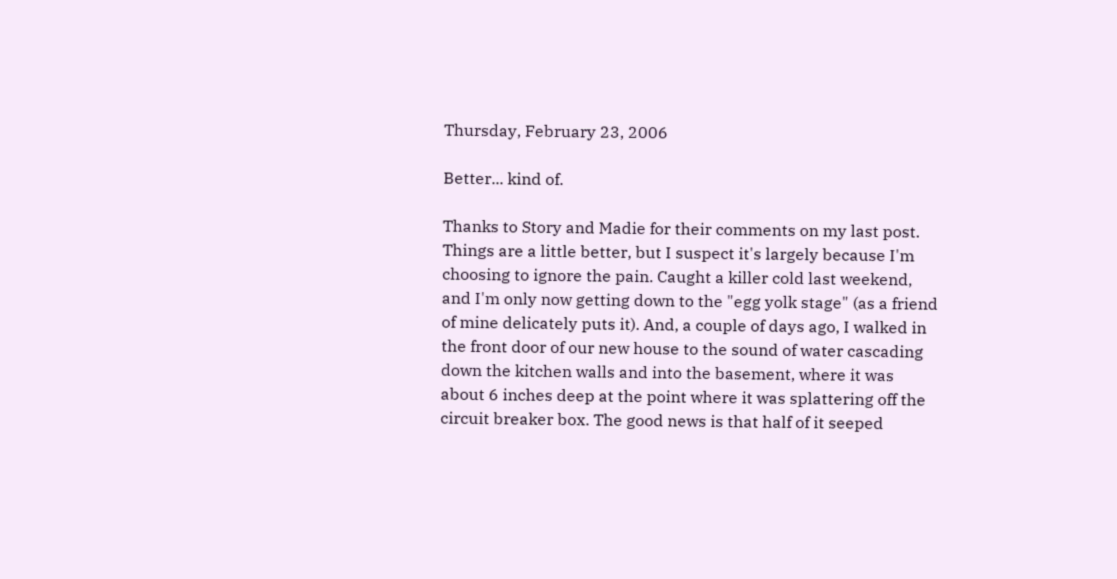Thursday, February 23, 2006

Better... kind of.

Thanks to Story and Madie for their comments on my last post. Things are a little better, but I suspect it's largely because I'm choosing to ignore the pain. Caught a killer cold last weekend, and I'm only now getting down to the "egg yolk stage" (as a friend of mine delicately puts it). And, a couple of days ago, I walked in the front door of our new house to the sound of water cascading down the kitchen walls and into the basement, where it was about 6 inches deep at the point where it was splattering off the circuit breaker box. The good news is that half of it seeped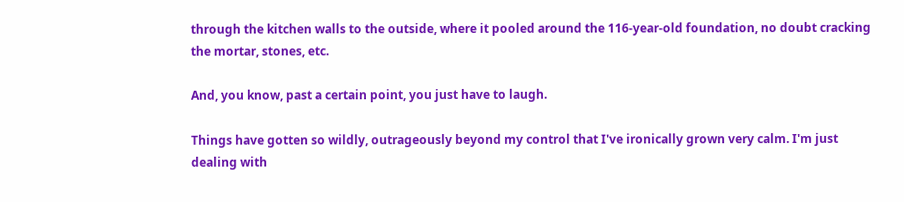through the kitchen walls to the outside, where it pooled around the 116-year-old foundation, no doubt cracking the mortar, stones, etc.

And, you know, past a certain point, you just have to laugh.

Things have gotten so wildly, outrageously beyond my control that I've ironically grown very calm. I'm just dealing with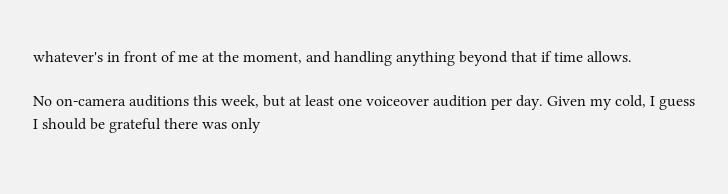whatever's in front of me at the moment, and handling anything beyond that if time allows.

No on-camera auditions this week, but at least one voiceover audition per day. Given my cold, I guess I should be grateful there was only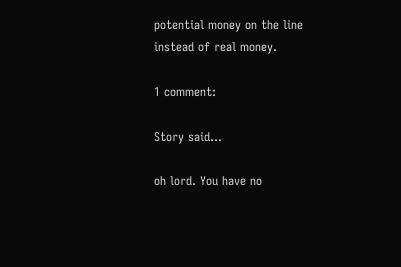potential money on the line instead of real money.

1 comment:

Story said...

oh lord. You have no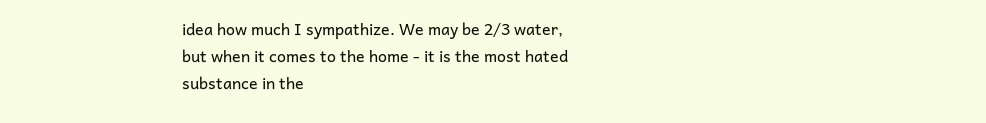idea how much I sympathize. We may be 2/3 water, but when it comes to the home - it is the most hated substance in the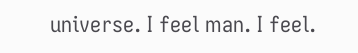universe. I feel man. I feel.